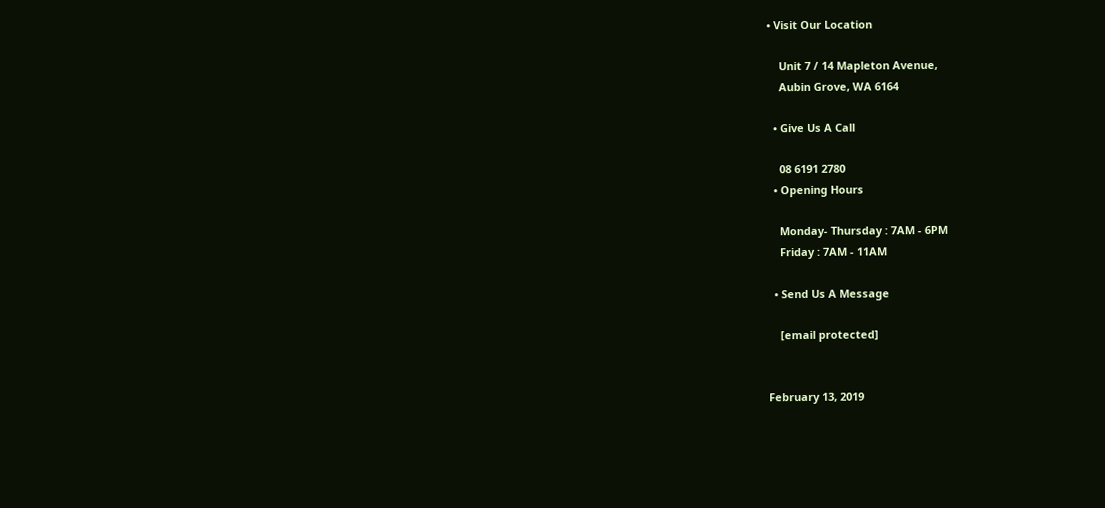• Visit Our Location

    Unit 7 / 14 Mapleton Avenue,
    Aubin Grove, WA 6164

  • Give Us A Call

    08 6191 2780
  • Opening Hours

    Monday- Thursday : 7AM - 6PM
    Friday : 7AM - 11AM

  • Send Us A Message

    [email protected]


February 13, 2019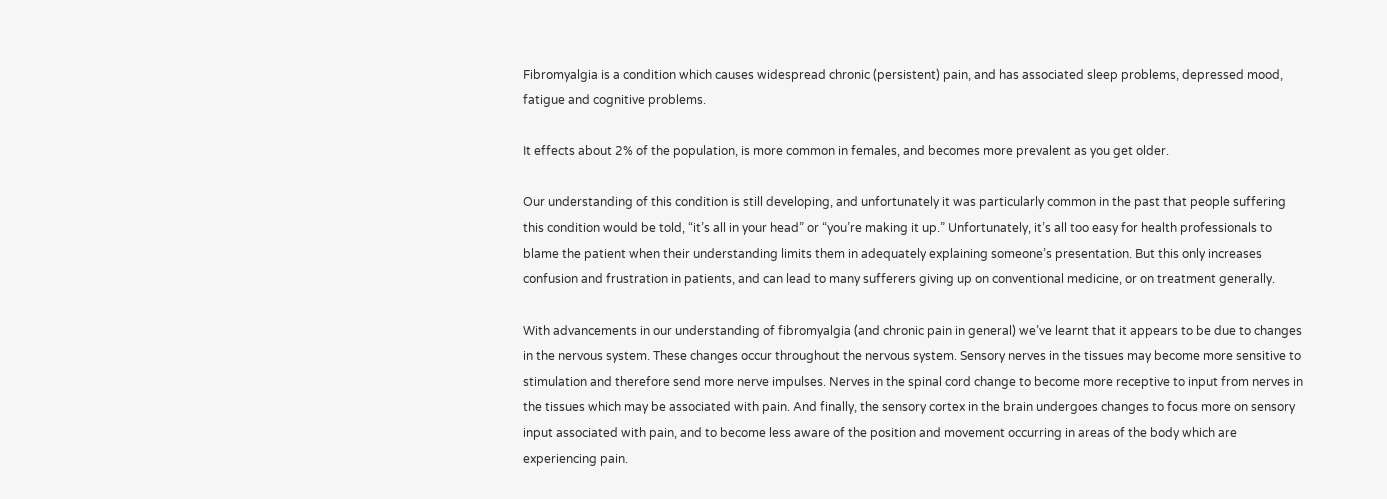Fibromyalgia is a condition which causes widespread chronic (persistent) pain, and has associated sleep problems, depressed mood, fatigue and cognitive problems.

It effects about 2% of the population, is more common in females, and becomes more prevalent as you get older.

Our understanding of this condition is still developing, and unfortunately it was particularly common in the past that people suffering this condition would be told, “it’s all in your head” or “you’re making it up.” Unfortunately, it’s all too easy for health professionals to blame the patient when their understanding limits them in adequately explaining someone’s presentation. But this only increases confusion and frustration in patients, and can lead to many sufferers giving up on conventional medicine, or on treatment generally.

With advancements in our understanding of fibromyalgia (and chronic pain in general) we’ve learnt that it appears to be due to changes in the nervous system. These changes occur throughout the nervous system. Sensory nerves in the tissues may become more sensitive to stimulation and therefore send more nerve impulses. Nerves in the spinal cord change to become more receptive to input from nerves in the tissues which may be associated with pain. And finally, the sensory cortex in the brain undergoes changes to focus more on sensory input associated with pain, and to become less aware of the position and movement occurring in areas of the body which are experiencing pain.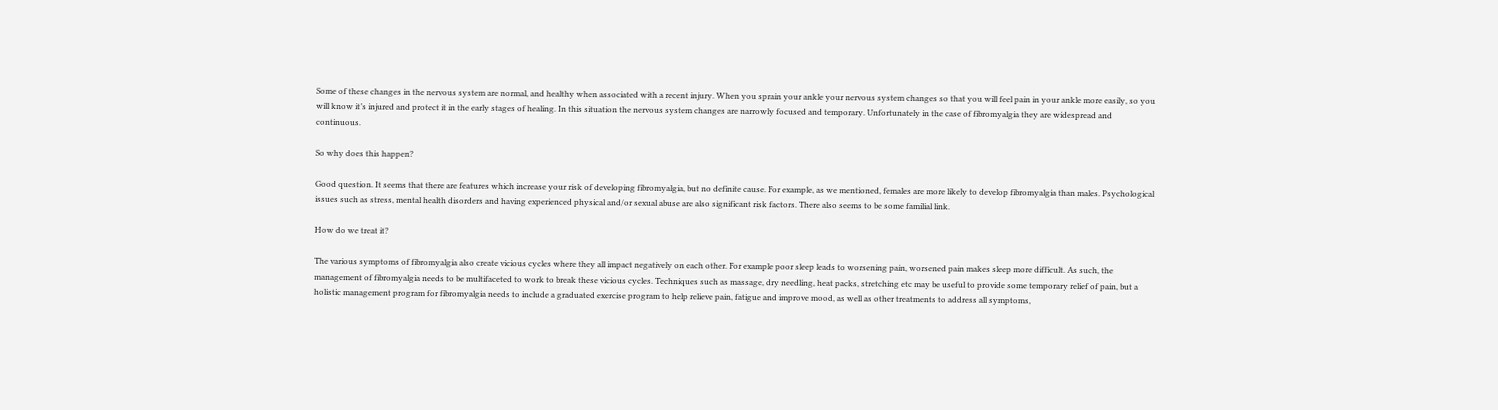Some of these changes in the nervous system are normal, and healthy when associated with a recent injury. When you sprain your ankle your nervous system changes so that you will feel pain in your ankle more easily, so you will know it’s injured and protect it in the early stages of healing. In this situation the nervous system changes are narrowly focused and temporary. Unfortunately in the case of fibromyalgia they are widespread and continuous.

So why does this happen?

Good question. It seems that there are features which increase your risk of developing fibromyalgia, but no definite cause. For example, as we mentioned, females are more likely to develop fibromyalgia than males. Psychological issues such as stress, mental health disorders and having experienced physical and/or sexual abuse are also significant risk factors. There also seems to be some familial link.

How do we treat it?

The various symptoms of fibromyalgia also create vicious cycles where they all impact negatively on each other. For example poor sleep leads to worsening pain, worsened pain makes sleep more difficult. As such, the management of fibromyalgia needs to be multifaceted to work to break these vicious cycles. Techniques such as massage, dry needling, heat packs, stretching etc may be useful to provide some temporary relief of pain, but a holistic management program for fibromyalgia needs to include a graduated exercise program to help relieve pain, fatigue and improve mood, as well as other treatments to address all symptoms,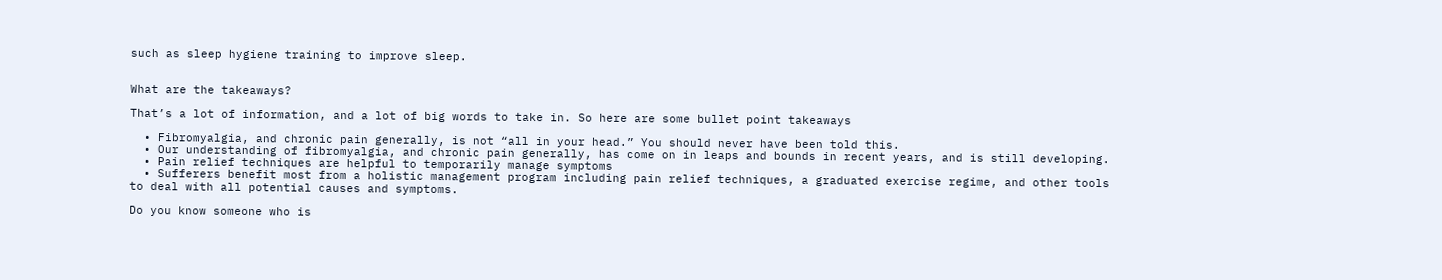such as sleep hygiene training to improve sleep.


What are the takeaways?

That’s a lot of information, and a lot of big words to take in. So here are some bullet point takeaways

  • Fibromyalgia, and chronic pain generally, is not “all in your head.” You should never have been told this.
  • Our understanding of fibromyalgia, and chronic pain generally, has come on in leaps and bounds in recent years, and is still developing.
  • Pain relief techniques are helpful to temporarily manage symptoms
  • Sufferers benefit most from a holistic management program including pain relief techniques, a graduated exercise regime, and other tools to deal with all potential causes and symptoms.

Do you know someone who is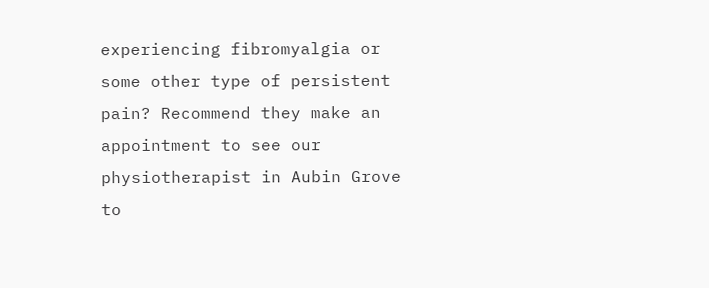experiencing fibromyalgia or some other type of persistent pain? Recommend they make an appointment to see our physiotherapist in Aubin Grove to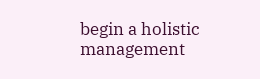begin a holistic management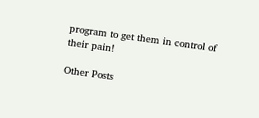program to get them in control of their pain!

Other Posts